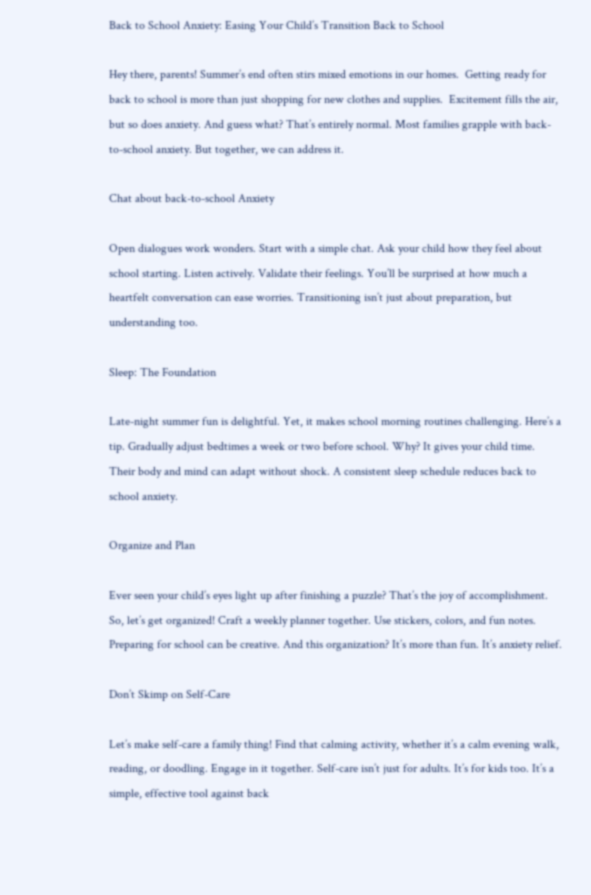Back to School Anxiety: Easing Your Child’s Transition Back to School

Hey there, parents! Summer’s end often stirs mixed emotions in our homes.  Getting ready for back to school is more than just shopping for new clothes and supplies.  Excitement fills the air, but so does anxiety. And guess what? That’s entirely normal. Most families grapple with back-to-school anxiety. But together, we can address it.

Chat about back-to-school Anxiety

Open dialogues work wonders. Start with a simple chat. Ask your child how they feel about school starting. Listen actively. Validate their feelings. You’ll be surprised at how much a heartfelt conversation can ease worries. Transitioning isn’t just about preparation, but understanding too.

Sleep: The Foundation

Late-night summer fun is delightful. Yet, it makes school morning routines challenging. Here’s a tip. Gradually adjust bedtimes a week or two before school. Why? It gives your child time. Their body and mind can adapt without shock. A consistent sleep schedule reduces back to school anxiety.

Organize and Plan

Ever seen your child’s eyes light up after finishing a puzzle? That’s the joy of accomplishment. So, let’s get organized! Craft a weekly planner together. Use stickers, colors, and fun notes. Preparing for school can be creative. And this organization? It’s more than fun. It’s anxiety relief.

Don’t Skimp on Self-Care

Let’s make self-care a family thing! Find that calming activity, whether it’s a calm evening walk, reading, or doodling. Engage in it together. Self-care isn’t just for adults. It’s for kids too. It’s a simple, effective tool against back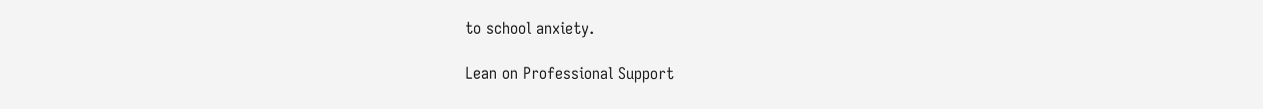to school anxiety.

Lean on Professional Support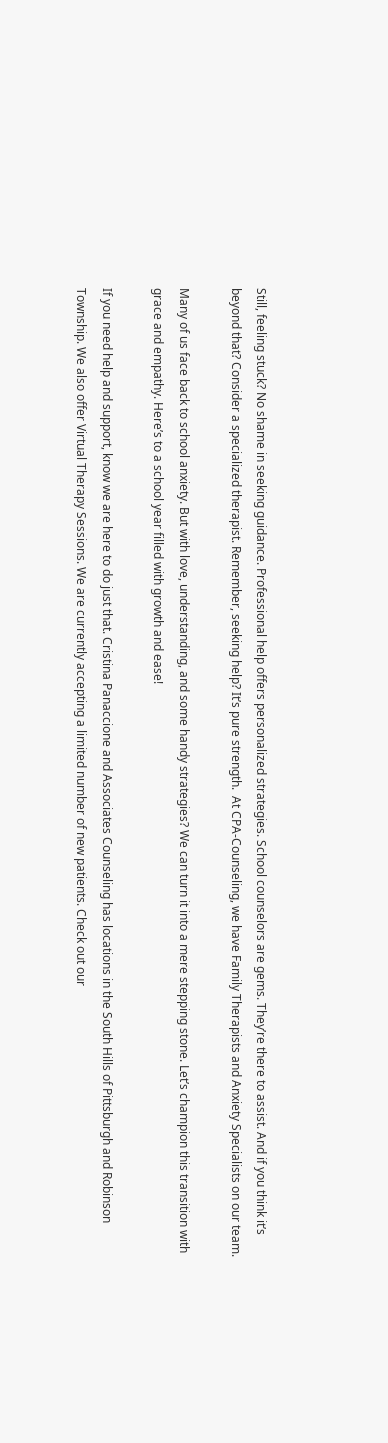Still, feeling stuck? No shame in seeking guidance. Professional help offers personalized strategies. School counselors are gems. They’re there to assist. And if you think it’s beyond that? Consider a specialized therapist. Remember, seeking help? It’s pure strength.  At CPA-Counseling, we have Family Therapists and Anxiety Specialists on our team.

Many of us face back to school anxiety. But with love, understanding, and some handy strategies? We can turn it into a mere stepping stone. Let’s champion this transition with grace and empathy. Here’s to a school year filled with growth and ease!

If you need help and support, know we are here to do just that. Cristina Panaccione and Associates Counseling has locations in the South Hills of Pittsburgh and Robinson Township. We also offer Virtual Therapy Sessions. We are currently accepting a limited number of new patients. Check out our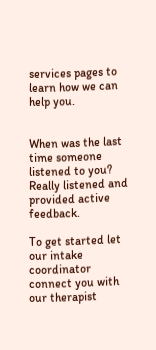services pages to learn how we can help you.


When was the last time someone listened to you?  Really listened and provided active feedback.

To get started let our intake coordinator connect you with our therapist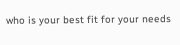who is your best fit for your needs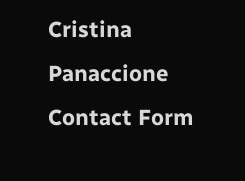Cristina Panaccione Contact Form